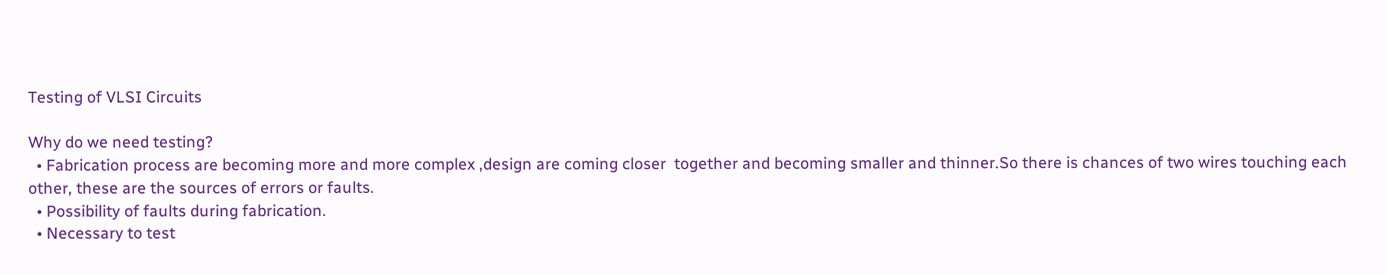Testing of VLSI Circuits

Why do we need testing?
  • Fabrication process are becoming more and more complex ,design are coming closer  together and becoming smaller and thinner.So there is chances of two wires touching each other, these are the sources of errors or faults.
  • Possibility of faults during fabrication.
  • Necessary to test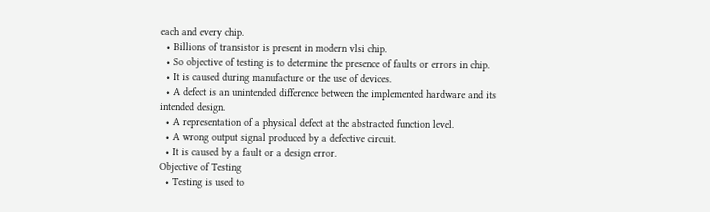each and every chip.
  • Billions of transistor is present in modern vlsi chip.
  • So objective of testing is to determine the presence of faults or errors in chip.
  • It is caused during manufacture or the use of devices.
  • A defect is an unintended difference between the implemented hardware and its intended design.
  • A representation of a physical defect at the abstracted function level.
  • A wrong output signal produced by a defective circuit.
  • It is caused by a fault or a design error.
Objective of Testing
  • Testing is used to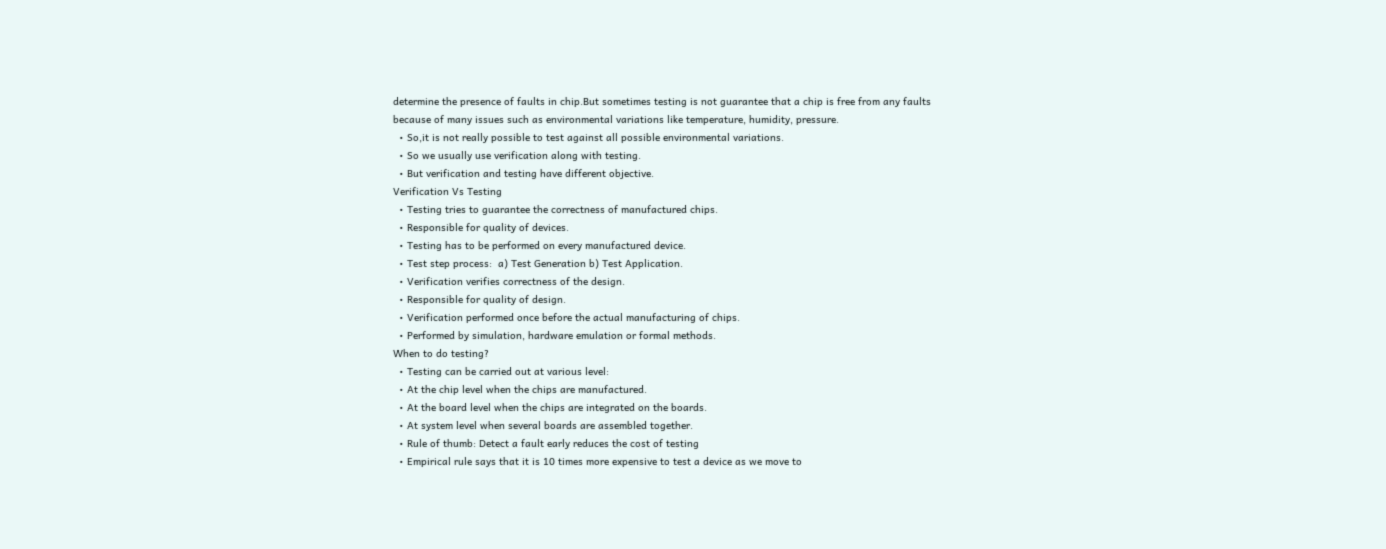determine the presence of faults in chip.But sometimes testing is not guarantee that a chip is free from any faults because of many issues such as environmental variations like temperature, humidity, pressure.
  • So,it is not really possible to test against all possible environmental variations.
  • So we usually use verification along with testing.
  • But verification and testing have different objective.
Verification Vs Testing
  • Testing tries to guarantee the correctness of manufactured chips.
  • Responsible for quality of devices.
  • Testing has to be performed on every manufactured device.
  • Test step process:  a) Test Generation b) Test Application.
  • Verification verifies correctness of the design.
  • Responsible for quality of design.
  • Verification performed once before the actual manufacturing of chips.
  • Performed by simulation, hardware emulation or formal methods.
When to do testing?
  • Testing can be carried out at various level:
  • At the chip level when the chips are manufactured.
  • At the board level when the chips are integrated on the boards.
  • At system level when several boards are assembled together.
  • Rule of thumb: Detect a fault early reduces the cost of testing
  • Empirical rule says that it is 10 times more expensive to test a device as we move to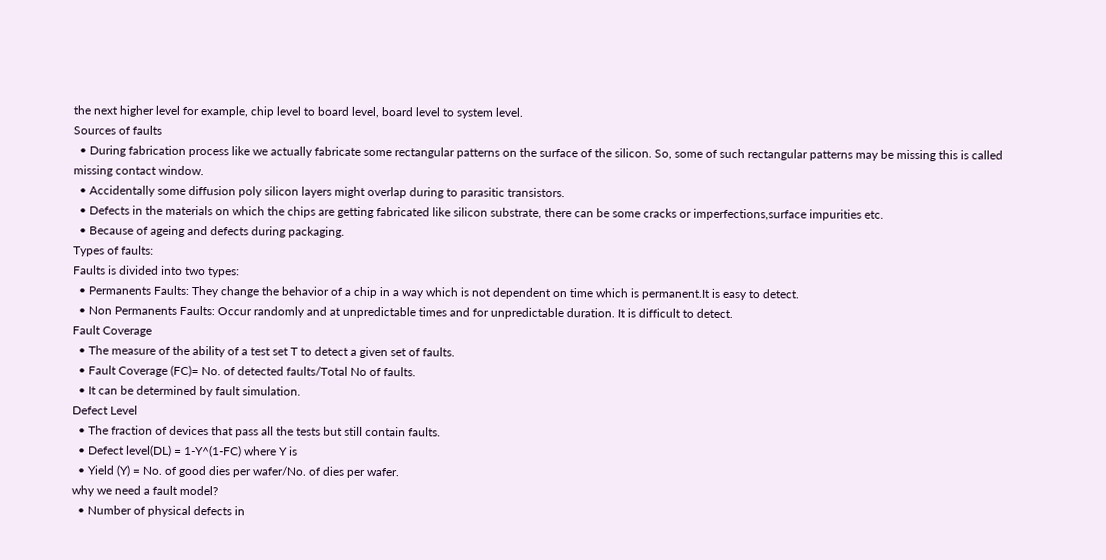the next higher level for example, chip level to board level, board level to system level.
Sources of faults
  • During fabrication process like we actually fabricate some rectangular patterns on the surface of the silicon. So, some of such rectangular patterns may be missing this is called missing contact window.
  • Accidentally some diffusion poly silicon layers might overlap during to parasitic transistors.
  • Defects in the materials on which the chips are getting fabricated like silicon substrate, there can be some cracks or imperfections,surface impurities etc.
  • Because of ageing and defects during packaging.
Types of faults:
Faults is divided into two types:
  • Permanents Faults: They change the behavior of a chip in a way which is not dependent on time which is permanent.It is easy to detect.
  • Non Permanents Faults: Occur randomly and at unpredictable times and for unpredictable duration. It is difficult to detect.
Fault Coverage
  • The measure of the ability of a test set T to detect a given set of faults.
  • Fault Coverage (FC)= No. of detected faults/Total No of faults.
  • It can be determined by fault simulation.
Defect Level
  • The fraction of devices that pass all the tests but still contain faults.
  • Defect level(DL) = 1-Y^(1-FC) where Y is
  • Yield (Y) = No. of good dies per wafer/No. of dies per wafer.
why we need a fault model?
  • Number of physical defects in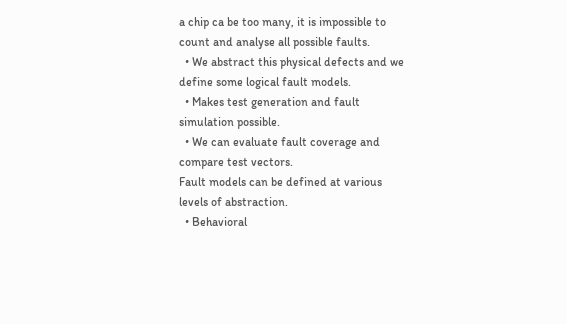a chip ca be too many, it is impossible to count and analyse all possible faults.
  • We abstract this physical defects and we define some logical fault models.
  • Makes test generation and fault simulation possible.
  • We can evaluate fault coverage and compare test vectors.
Fault models can be defined at various levels of abstraction.
  • Behavioral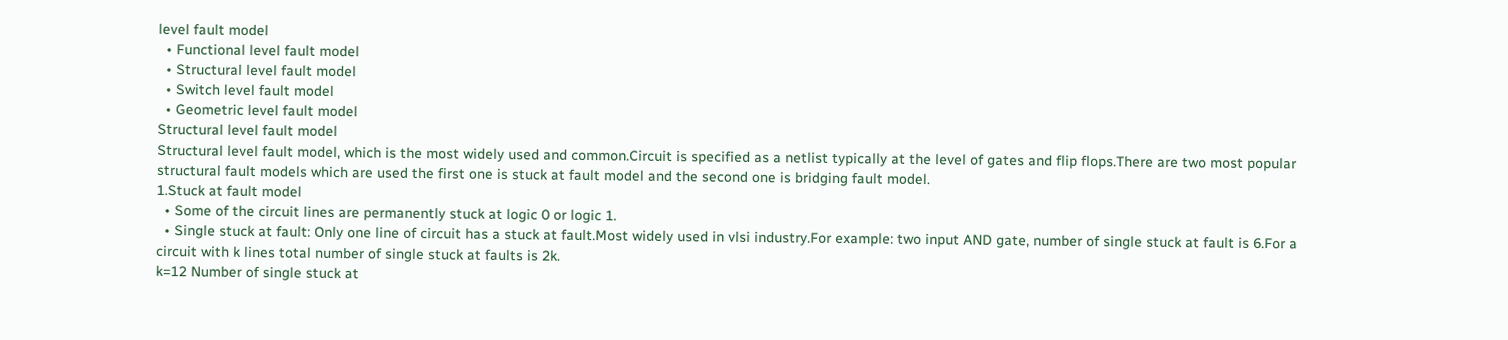level fault model
  • Functional level fault model
  • Structural level fault model
  • Switch level fault model
  • Geometric level fault model
Structural level fault model
Structural level fault model, which is the most widely used and common.Circuit is specified as a netlist typically at the level of gates and flip flops.There are two most popular structural fault models which are used the first one is stuck at fault model and the second one is bridging fault model.
1.Stuck at fault model
  • Some of the circuit lines are permanently stuck at logic 0 or logic 1.
  • Single stuck at fault: Only one line of circuit has a stuck at fault.Most widely used in vlsi industry.For example: two input AND gate, number of single stuck at fault is 6.For a circuit with k lines total number of single stuck at faults is 2k.
k=12 Number of single stuck at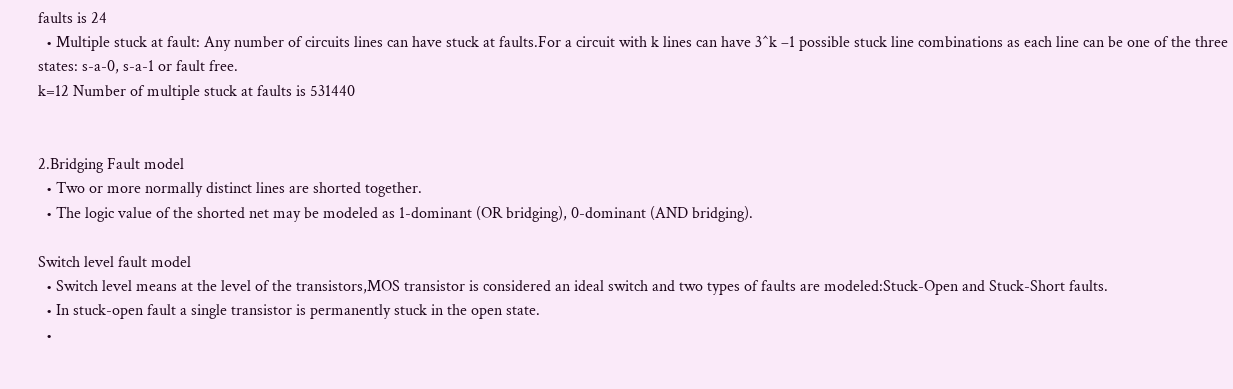faults is 24
  • Multiple stuck at fault: Any number of circuits lines can have stuck at faults.For a circuit with k lines can have 3^k –1 possible stuck line combinations as each line can be one of the three states: s-a-0, s-a-1 or fault free.
k=12 Number of multiple stuck at faults is 531440


2.Bridging Fault model
  • Two or more normally distinct lines are shorted together.
  • The logic value of the shorted net may be modeled as 1-dominant (OR bridging), 0-dominant (AND bridging).

Switch level fault model
  • Switch level means at the level of the transistors,MOS transistor is considered an ideal switch and two types of faults are modeled:Stuck-Open and Stuck-Short faults.
  • In stuck-open fault a single transistor is permanently stuck in the open state.
  •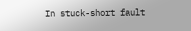In stuck-short fault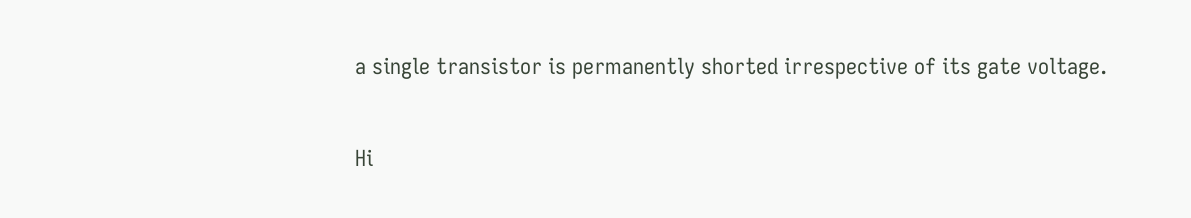a single transistor is permanently shorted irrespective of its gate voltage.


Hi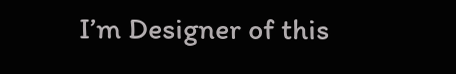I’m Designer of this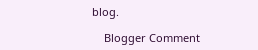blog.

    Blogger Comment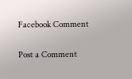Facebook Comment


Post a Comment